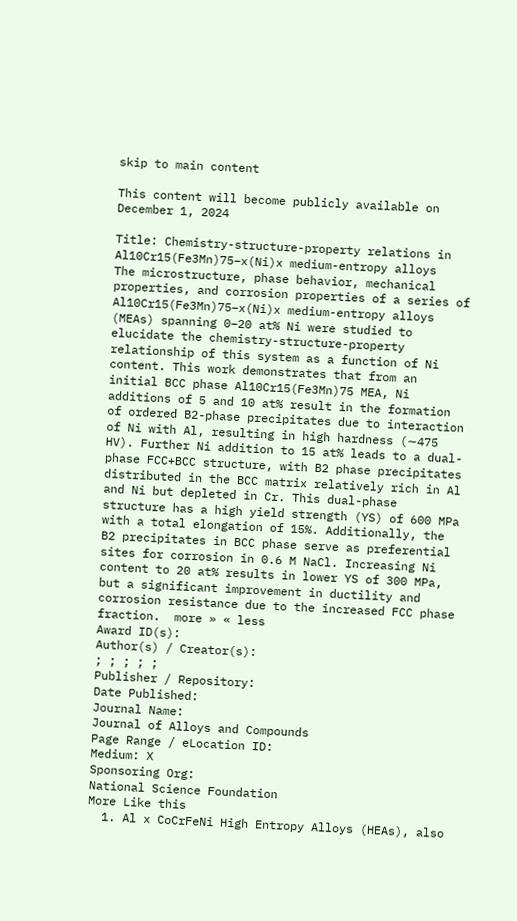skip to main content

This content will become publicly available on December 1, 2024

Title: Chemistry-structure-property relations in Al10Cr15(Fe3Mn)75−x(Ni)x medium-entropy alloys
The microstructure, phase behavior, mechanical properties, and corrosion properties of a series of Al10Cr15(Fe3Mn)75−x(Ni)x medium-entropy alloys (MEAs) spanning 0–20 at% Ni were studied to elucidate the chemistry-structure-property relationship of this system as a function of Ni content. This work demonstrates that from an initial BCC phase Al10Cr15(Fe3Mn)75 MEA, Ni additions of 5 and 10 at% result in the formation of ordered B2-phase precipitates due to interaction of Ni with Al, resulting in high hardness (∼475 HV). Further Ni addition to 15 at% leads to a dual-phase FCC+BCC structure, with B2 phase precipitates distributed in the BCC matrix relatively rich in Al and Ni but depleted in Cr. This dual-phase structure has a high yield strength (YS) of 600 MPa with a total elongation of 15%. Additionally, the B2 precipitates in BCC phase serve as preferential sites for corrosion in 0.6 M NaCl. Increasing Ni content to 20 at% results in lower YS of 300 MPa, but a significant improvement in ductility and corrosion resistance due to the increased FCC phase fraction.  more » « less
Award ID(s):
Author(s) / Creator(s):
; ; ; ; ;
Publisher / Repository:
Date Published:
Journal Name:
Journal of Alloys and Compounds
Page Range / eLocation ID:
Medium: X
Sponsoring Org:
National Science Foundation
More Like this
  1. Al x CoCrFeNi High Entropy Alloys (HEAs), also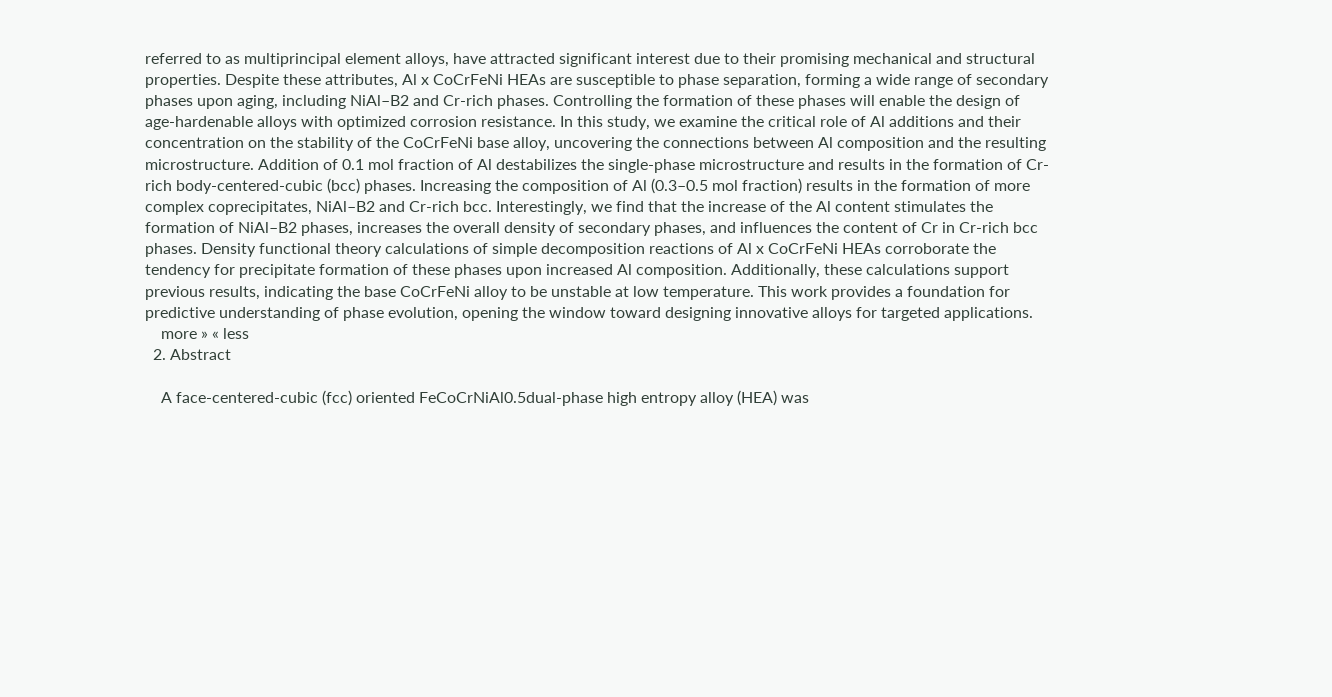referred to as multiprincipal element alloys, have attracted significant interest due to their promising mechanical and structural properties. Despite these attributes, Al x CoCrFeNi HEAs are susceptible to phase separation, forming a wide range of secondary phases upon aging, including NiAl–B2 and Cr-rich phases. Controlling the formation of these phases will enable the design of age-hardenable alloys with optimized corrosion resistance. In this study, we examine the critical role of Al additions and their concentration on the stability of the CoCrFeNi base alloy, uncovering the connections between Al composition and the resulting microstructure. Addition of 0.1 mol fraction of Al destabilizes the single-phase microstructure and results in the formation of Cr-rich body-centered-cubic (bcc) phases. Increasing the composition of Al (0.3–0.5 mol fraction) results in the formation of more complex coprecipitates, NiAl–B2 and Cr-rich bcc. Interestingly, we find that the increase of the Al content stimulates the formation of NiAl–B2 phases, increases the overall density of secondary phases, and influences the content of Cr in Cr-rich bcc phases. Density functional theory calculations of simple decomposition reactions of Al x CoCrFeNi HEAs corroborate the tendency for precipitate formation of these phases upon increased Al composition. Additionally, these calculations support previous results, indicating the base CoCrFeNi alloy to be unstable at low temperature. This work provides a foundation for predictive understanding of phase evolution, opening the window toward designing innovative alloys for targeted applications.
    more » « less
  2. Abstract

    A face-centered-cubic (fcc) oriented FeCoCrNiAl0.5dual-phase high entropy alloy (HEA) was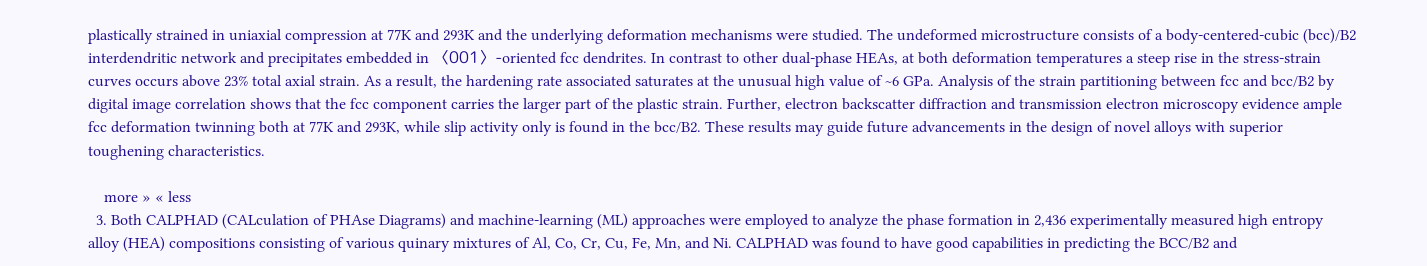plastically strained in uniaxial compression at 77K and 293K and the underlying deformation mechanisms were studied. The undeformed microstructure consists of a body-centered-cubic (bcc)/B2 interdendritic network and precipitates embedded in 〈001〉-oriented fcc dendrites. In contrast to other dual-phase HEAs, at both deformation temperatures a steep rise in the stress-strain curves occurs above 23% total axial strain. As a result, the hardening rate associated saturates at the unusual high value of ~6 GPa. Analysis of the strain partitioning between fcc and bcc/B2 by digital image correlation shows that the fcc component carries the larger part of the plastic strain. Further, electron backscatter diffraction and transmission electron microscopy evidence ample fcc deformation twinning both at 77K and 293K, while slip activity only is found in the bcc/B2. These results may guide future advancements in the design of novel alloys with superior toughening characteristics.

    more » « less
  3. Both CALPHAD (CALculation of PHAse Diagrams) and machine-learning (ML) approaches were employed to analyze the phase formation in 2,436 experimentally measured high entropy alloy (HEA) compositions consisting of various quinary mixtures of Al, Co, Cr, Cu, Fe, Mn, and Ni. CALPHAD was found to have good capabilities in predicting the BCC/B2 and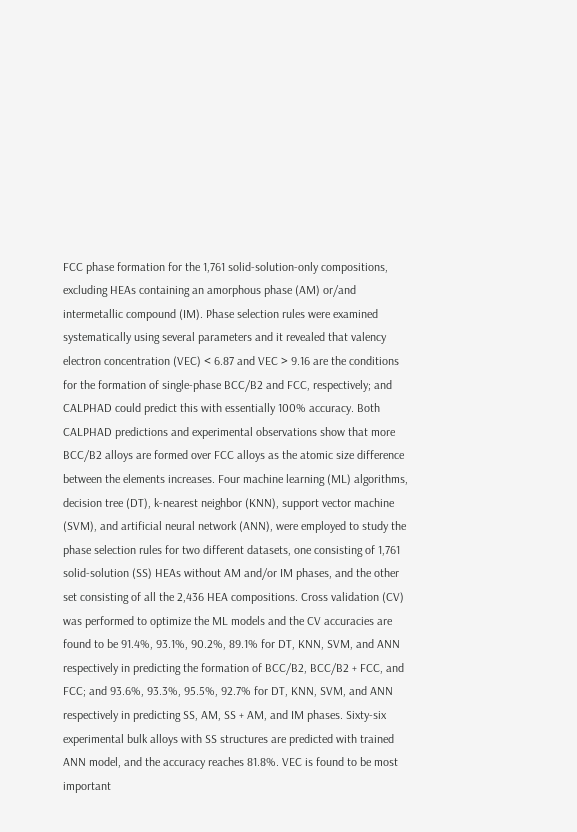FCC phase formation for the 1,761 solid-solution-only compositions, excluding HEAs containing an amorphous phase (AM) or/and intermetallic compound (IM). Phase selection rules were examined systematically using several parameters and it revealed that valency electron concentration (VEC) < 6.87 and VEC > 9.16 are the conditions for the formation of single-phase BCC/B2 and FCC, respectively; and CALPHAD could predict this with essentially 100% accuracy. Both CALPHAD predictions and experimental observations show that more BCC/B2 alloys are formed over FCC alloys as the atomic size difference between the elements increases. Four machine learning (ML) algorithms, decision tree (DT), k-nearest neighbor (KNN), support vector machine (SVM), and artificial neural network (ANN), were employed to study the phase selection rules for two different datasets, one consisting of 1,761 solid-solution (SS) HEAs without AM and/or IM phases, and the other set consisting of all the 2,436 HEA compositions. Cross validation (CV) was performed to optimize the ML models and the CV accuracies are found to be 91.4%, 93.1%, 90.2%, 89.1% for DT, KNN, SVM, and ANN respectively in predicting the formation of BCC/B2, BCC/B2 + FCC, and FCC; and 93.6%, 93.3%, 95.5%, 92.7% for DT, KNN, SVM, and ANN respectively in predicting SS, AM, SS + AM, and IM phases. Sixty-six experimental bulk alloys with SS structures are predicted with trained ANN model, and the accuracy reaches 81.8%. VEC is found to be most important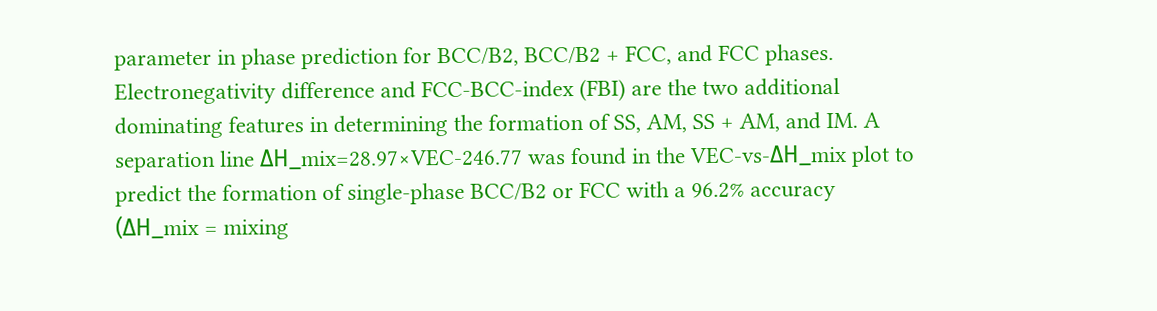parameter in phase prediction for BCC/B2, BCC/B2 + FCC, and FCC phases. Electronegativity difference and FCC-BCC-index (FBI) are the two additional dominating features in determining the formation of SS, AM, SS + AM, and IM. A separation line ΔH_mix=28.97×VEC-246.77 was found in the VEC-vs-ΔH_mix plot to predict the formation of single-phase BCC/B2 or FCC with a 96.2% accuracy (ΔH_mix = mixing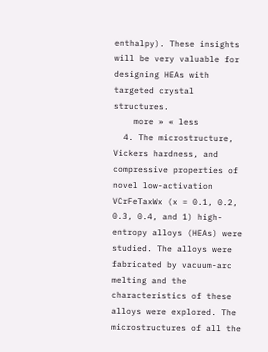enthalpy). These insights will be very valuable for designing HEAs with targeted crystal structures.
    more » « less
  4. The microstructure, Vickers hardness, and compressive properties of novel low-activation VCrFeTaxWx (x = 0.1, 0.2, 0.3, 0.4, and 1) high-entropy alloys (HEAs) were studied. The alloys were fabricated by vacuum-arc melting and the characteristics of these alloys were explored. The microstructures of all the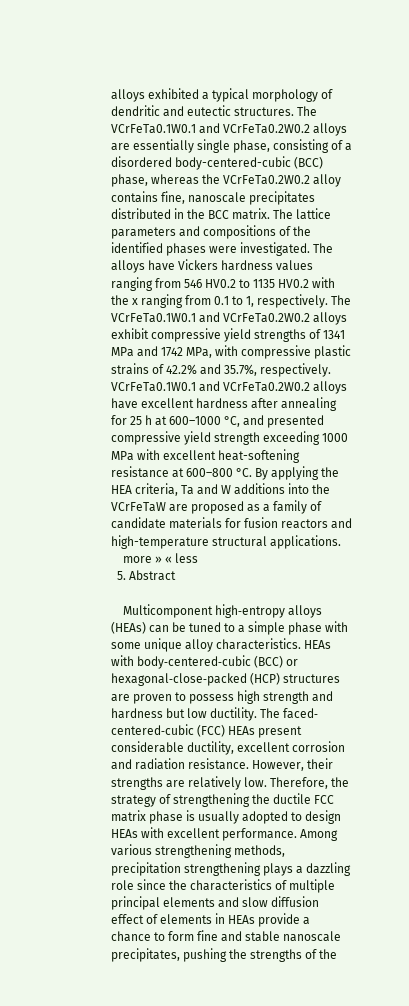alloys exhibited a typical morphology of dendritic and eutectic structures. The VCrFeTa0.1W0.1 and VCrFeTa0.2W0.2 alloys are essentially single phase, consisting of a disordered body-centered-cubic (BCC) phase, whereas the VCrFeTa0.2W0.2 alloy contains fine, nanoscale precipitates distributed in the BCC matrix. The lattice parameters and compositions of the identified phases were investigated. The alloys have Vickers hardness values ranging from 546 HV0.2 to 1135 HV0.2 with the x ranging from 0.1 to 1, respectively. The VCrFeTa0.1W0.1 and VCrFeTa0.2W0.2 alloys exhibit compressive yield strengths of 1341 MPa and 1742 MPa, with compressive plastic strains of 42.2% and 35.7%, respectively. VCrFeTa0.1W0.1 and VCrFeTa0.2W0.2 alloys have excellent hardness after annealing for 25 h at 600–1000 °C, and presented compressive yield strength exceeding 1000 MPa with excellent heat-softening resistance at 600–800 °C. By applying the HEA criteria, Ta and W additions into the VCrFeTaW are proposed as a family of candidate materials for fusion reactors and high-temperature structural applications.
    more » « less
  5. Abstract

    Multicomponent high‐entropy alloys (HEAs) can be tuned to a simple phase with some unique alloy characteristics. HEAs with body‐centered‐cubic (BCC) or hexagonal‐close‐packed (HCP) structures are proven to possess high strength and hardness but low ductility. The faced‐centered‐cubic (FCC) HEAs present considerable ductility, excellent corrosion and radiation resistance. However, their strengths are relatively low. Therefore, the strategy of strengthening the ductile FCC matrix phase is usually adopted to design HEAs with excellent performance. Among various strengthening methods, precipitation strengthening plays a dazzling role since the characteristics of multiple principal elements and slow diffusion effect of elements in HEAs provide a chance to form fine and stable nanoscale precipitates, pushing the strengths of the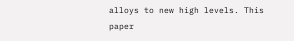alloys to new high levels. This paper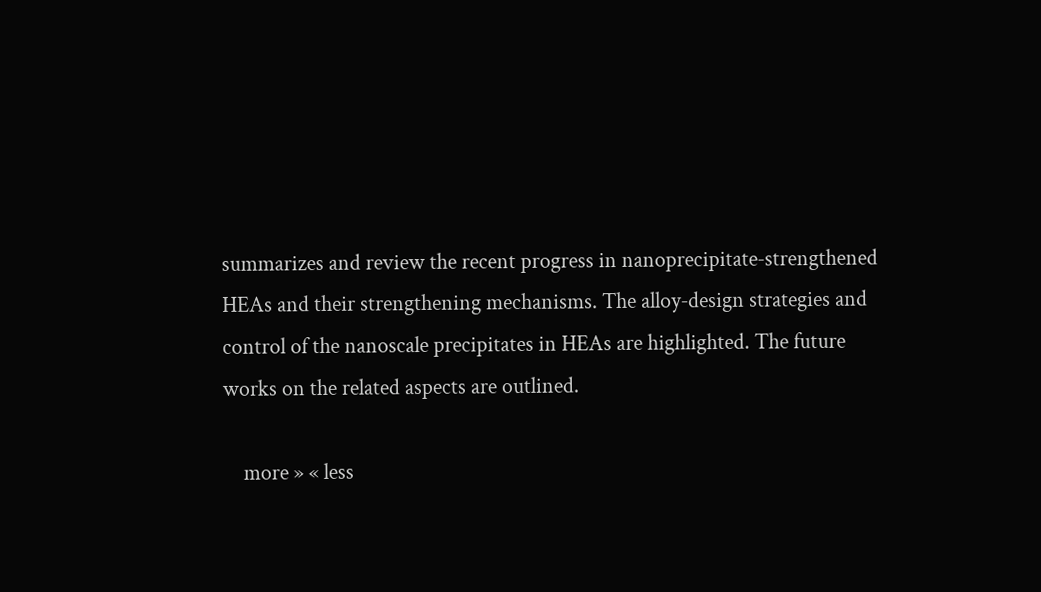summarizes and review the recent progress in nanoprecipitate‐strengthened HEAs and their strengthening mechanisms. The alloy‐design strategies and control of the nanoscale precipitates in HEAs are highlighted. The future works on the related aspects are outlined.

    more » « less